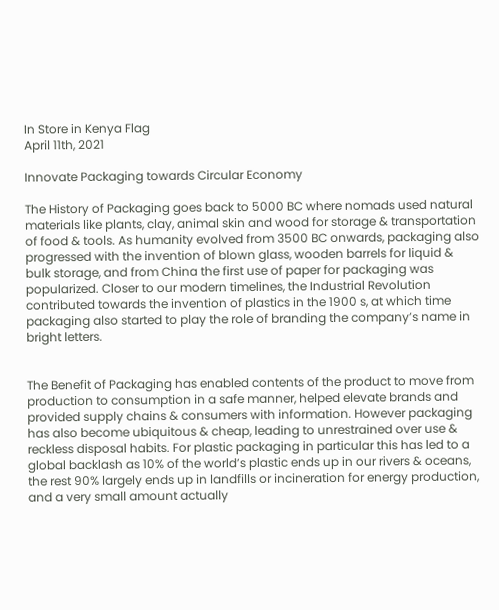In Store in Kenya Flag
April 11th, 2021

Innovate Packaging towards Circular Economy

The History of Packaging goes back to 5000 BC where nomads used natural materials like plants, clay, animal skin and wood for storage & transportation of food & tools. As humanity evolved from 3500 BC onwards, packaging also progressed with the invention of blown glass, wooden barrels for liquid & bulk storage, and from China the first use of paper for packaging was popularized. Closer to our modern timelines, the Industrial Revolution contributed towards the invention of plastics in the 1900 s, at which time packaging also started to play the role of branding the company’s name in bright letters.


The Benefit of Packaging has enabled contents of the product to move from production to consumption in a safe manner, helped elevate brands and provided supply chains & consumers with information. However packaging has also become ubiquitous & cheap, leading to unrestrained over use & reckless disposal habits. For plastic packaging in particular this has led to a global backlash as 10% of the world’s plastic ends up in our rivers & oceans, the rest 90% largely ends up in landfills or incineration for energy production, and a very small amount actually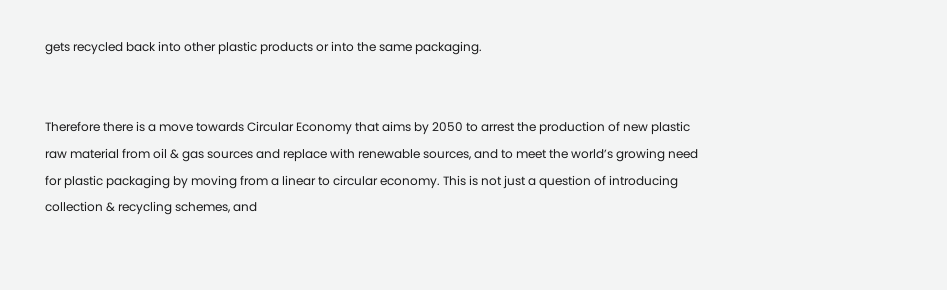gets recycled back into other plastic products or into the same packaging.


Therefore there is a move towards Circular Economy that aims by 2050 to arrest the production of new plastic raw material from oil & gas sources and replace with renewable sources, and to meet the world’s growing need for plastic packaging by moving from a linear to circular economy. This is not just a question of introducing collection & recycling schemes, and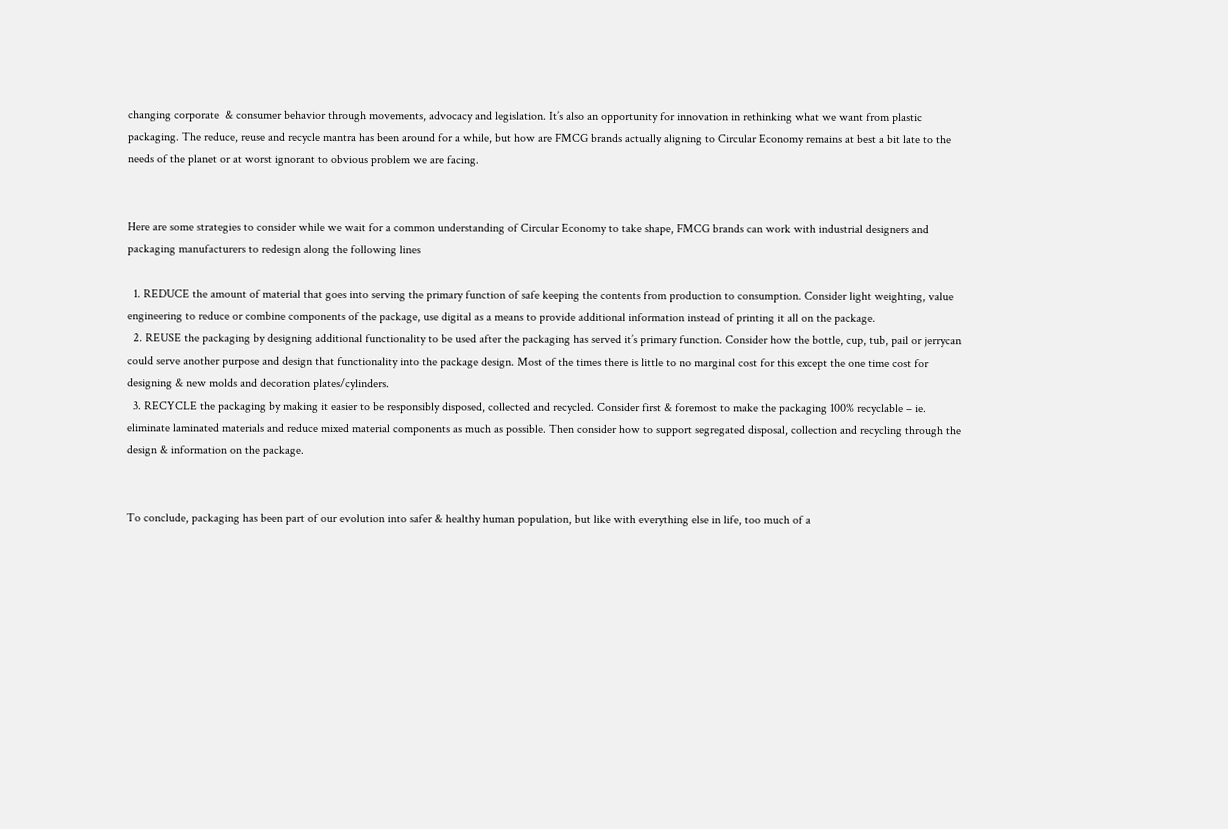changing corporate  & consumer behavior through movements, advocacy and legislation. It’s also an opportunity for innovation in rethinking what we want from plastic packaging. The reduce, reuse and recycle mantra has been around for a while, but how are FMCG brands actually aligning to Circular Economy remains at best a bit late to the needs of the planet or at worst ignorant to obvious problem we are facing.


Here are some strategies to consider while we wait for a common understanding of Circular Economy to take shape, FMCG brands can work with industrial designers and packaging manufacturers to redesign along the following lines

  1. REDUCE the amount of material that goes into serving the primary function of safe keeping the contents from production to consumption. Consider light weighting, value engineering to reduce or combine components of the package, use digital as a means to provide additional information instead of printing it all on the package.
  2. REUSE the packaging by designing additional functionality to be used after the packaging has served it’s primary function. Consider how the bottle, cup, tub, pail or jerrycan could serve another purpose and design that functionality into the package design. Most of the times there is little to no marginal cost for this except the one time cost for designing & new molds and decoration plates/cylinders.
  3. RECYCLE the packaging by making it easier to be responsibly disposed, collected and recycled. Consider first & foremost to make the packaging 100% recyclable – ie. eliminate laminated materials and reduce mixed material components as much as possible. Then consider how to support segregated disposal, collection and recycling through the design & information on the package.


To conclude, packaging has been part of our evolution into safer & healthy human population, but like with everything else in life, too much of a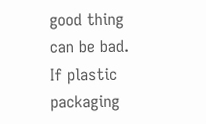good thing can be bad. If plastic packaging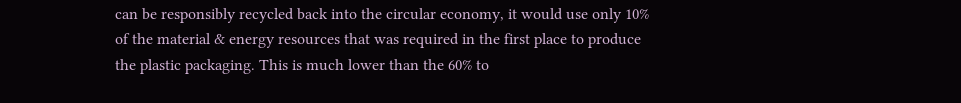can be responsibly recycled back into the circular economy, it would use only 10% of the material & energy resources that was required in the first place to produce the plastic packaging. This is much lower than the 60% to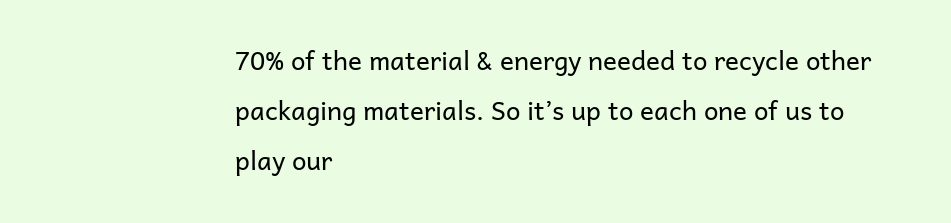70% of the material & energy needed to recycle other packaging materials. So it’s up to each one of us to play our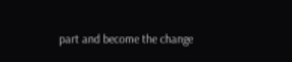part and become the change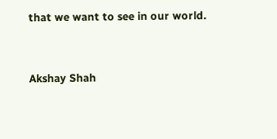that we want to see in our world.


Akshay Shah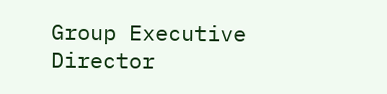Group Executive Director